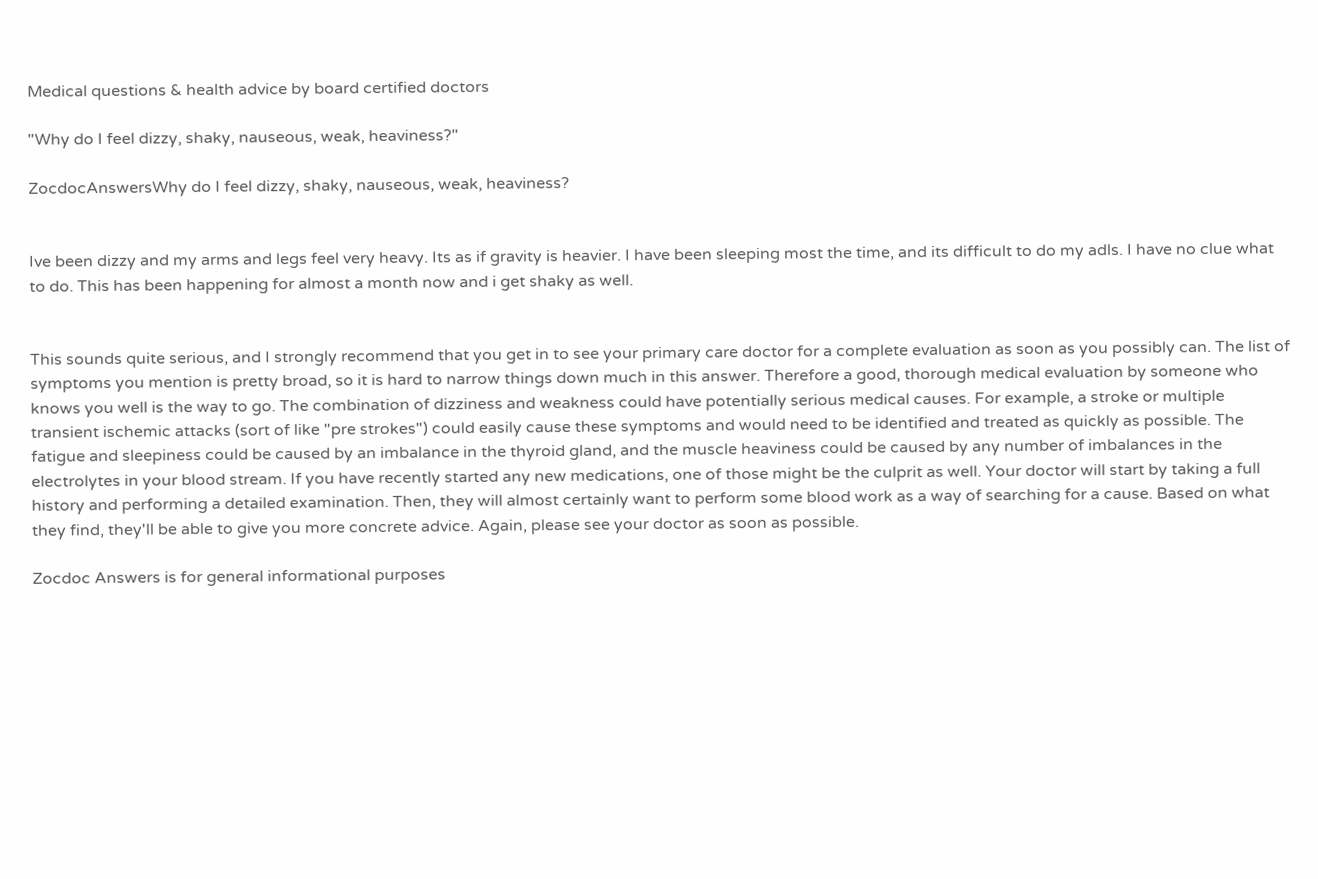Medical questions & health advice by board certified doctors

"Why do I feel dizzy, shaky, nauseous, weak, heaviness?"

ZocdocAnswersWhy do I feel dizzy, shaky, nauseous, weak, heaviness?


Ive been dizzy and my arms and legs feel very heavy. Its as if gravity is heavier. I have been sleeping most the time, and its difficult to do my adls. I have no clue what to do. This has been happening for almost a month now and i get shaky as well.


This sounds quite serious, and I strongly recommend that you get in to see your primary care doctor for a complete evaluation as soon as you possibly can. The list of symptoms you mention is pretty broad, so it is hard to narrow things down much in this answer. Therefore a good, thorough medical evaluation by someone who knows you well is the way to go. The combination of dizziness and weakness could have potentially serious medical causes. For example, a stroke or multiple transient ischemic attacks (sort of like "pre strokes") could easily cause these symptoms and would need to be identified and treated as quickly as possible. The fatigue and sleepiness could be caused by an imbalance in the thyroid gland, and the muscle heaviness could be caused by any number of imbalances in the electrolytes in your blood stream. If you have recently started any new medications, one of those might be the culprit as well. Your doctor will start by taking a full history and performing a detailed examination. Then, they will almost certainly want to perform some blood work as a way of searching for a cause. Based on what they find, they'll be able to give you more concrete advice. Again, please see your doctor as soon as possible.

Zocdoc Answers is for general informational purposes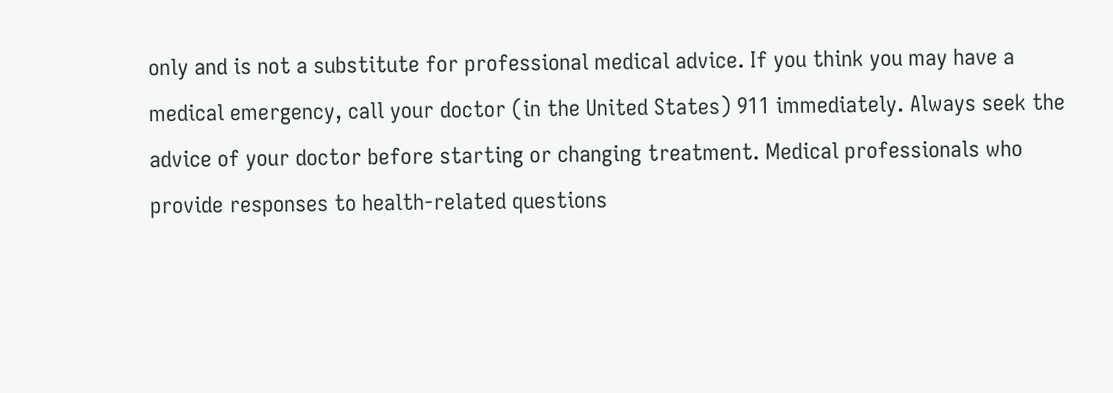only and is not a substitute for professional medical advice. If you think you may have a medical emergency, call your doctor (in the United States) 911 immediately. Always seek the advice of your doctor before starting or changing treatment. Medical professionals who provide responses to health-related questions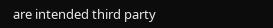are intended third party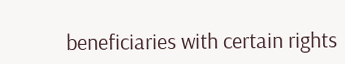beneficiaries with certain rights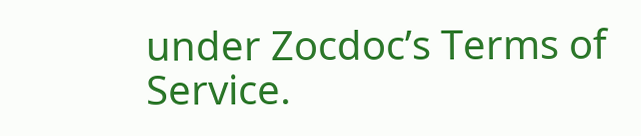under Zocdoc’s Terms of Service.